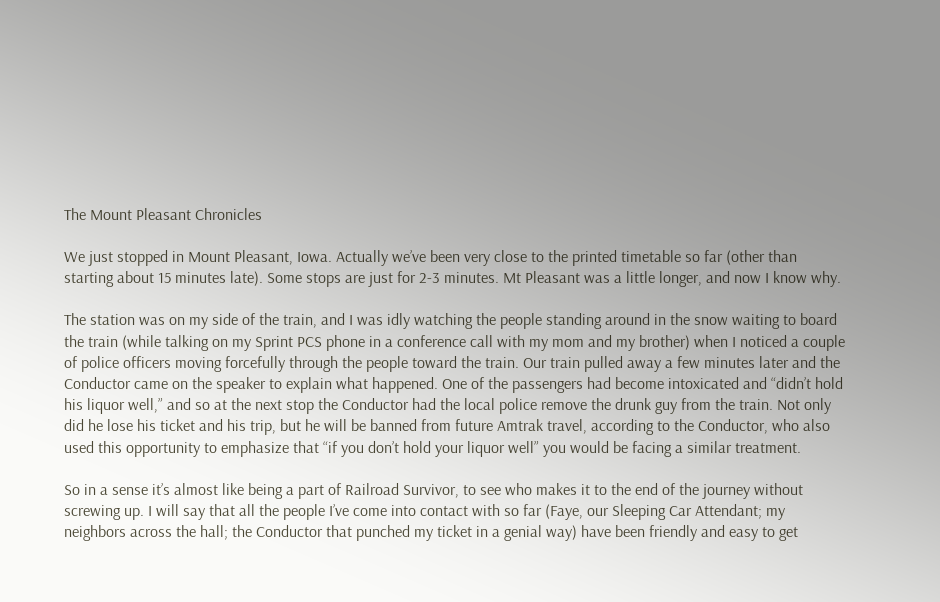The Mount Pleasant Chronicles

We just stopped in Mount Pleasant, Iowa. Actually we’ve been very close to the printed timetable so far (other than starting about 15 minutes late). Some stops are just for 2-3 minutes. Mt Pleasant was a little longer, and now I know why.

The station was on my side of the train, and I was idly watching the people standing around in the snow waiting to board the train (while talking on my Sprint PCS phone in a conference call with my mom and my brother) when I noticed a couple of police officers moving forcefully through the people toward the train. Our train pulled away a few minutes later and the Conductor came on the speaker to explain what happened. One of the passengers had become intoxicated and “didn’t hold his liquor well,” and so at the next stop the Conductor had the local police remove the drunk guy from the train. Not only did he lose his ticket and his trip, but he will be banned from future Amtrak travel, according to the Conductor, who also used this opportunity to emphasize that “if you don’t hold your liquor well” you would be facing a similar treatment.

So in a sense it’s almost like being a part of Railroad Survivor, to see who makes it to the end of the journey without screwing up. I will say that all the people I’ve come into contact with so far (Faye, our Sleeping Car Attendant; my neighbors across the hall; the Conductor that punched my ticket in a genial way) have been friendly and easy to get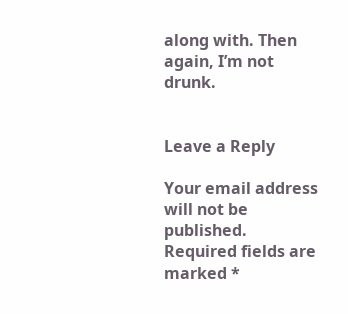along with. Then again, I’m not drunk.


Leave a Reply

Your email address will not be published. Required fields are marked *